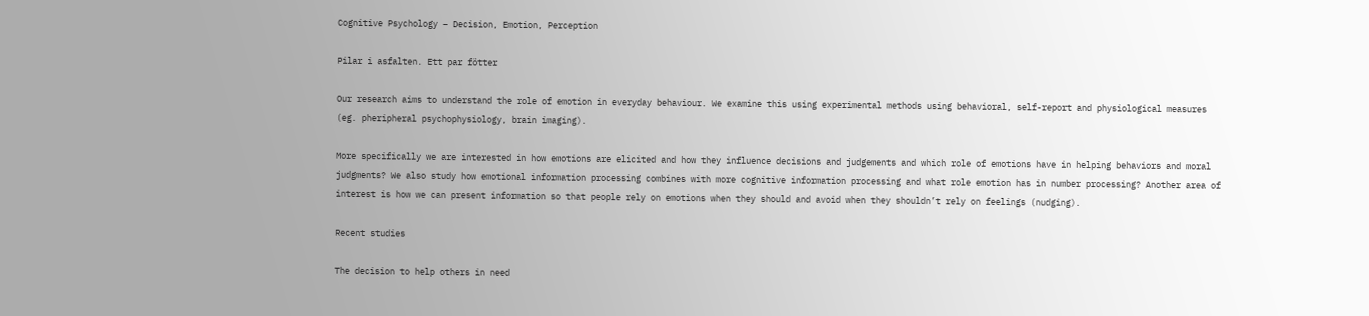Cognitive Psychology – Decision, Emotion, Perception

Pilar i asfalten. Ett par fötter

Our research aims to understand the role of emotion in everyday behaviour. We examine this using experimental methods using behavioral, self-report and physiological measures (eg. pheripheral psychophysiology, brain imaging).

More specifically we are interested in how emotions are elicited and how they influence decisions and judgements and which role of emotions have in helping behaviors and moral judgments? We also study how emotional information processing combines with more cognitive information processing and what role emotion has in number processing? Another area of interest is how we can present information so that people rely on emotions when they should and avoid when they shouldn’t rely on feelings (nudging).

Recent studies

The decision to help others in need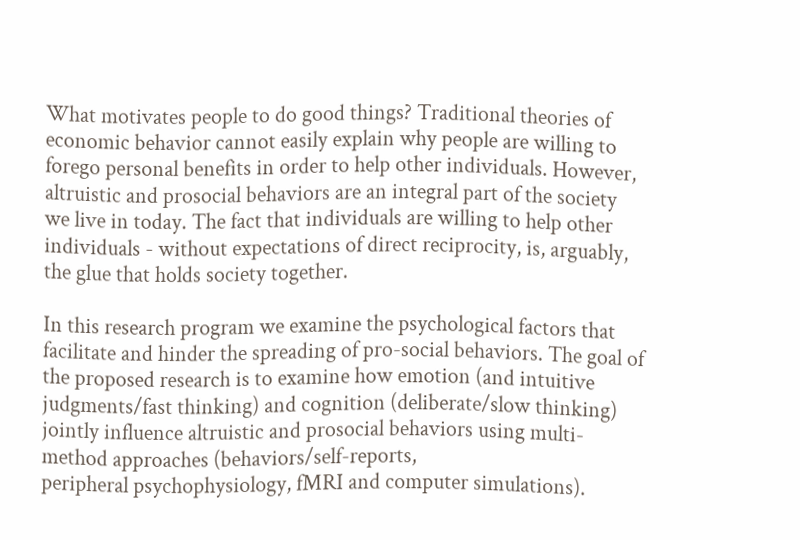What motivates people to do good things? Traditional theories of economic behavior cannot easily explain why people are willing to forego personal benefits in order to help other individuals. However, altruistic and prosocial behaviors are an integral part of the society we live in today. The fact that individuals are willing to help other individuals - without expectations of direct reciprocity, is, arguably, the glue that holds society together.

In this research program we examine the psychological factors that facilitate and hinder the spreading of pro-social behaviors. The goal of the proposed research is to examine how emotion (and intuitive judgments/fast thinking) and cognition (deliberate/slow thinking) jointly influence altruistic and prosocial behaviors using multi-method approaches (behaviors/self-reports,
peripheral psychophysiology, fMRI and computer simulations).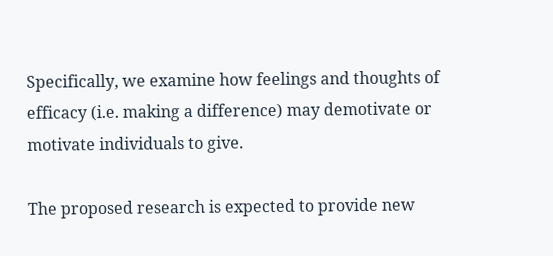Specifically, we examine how feelings and thoughts of efficacy (i.e. making a difference) may demotivate or motivate individuals to give.

The proposed research is expected to provide new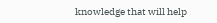knowledge that will help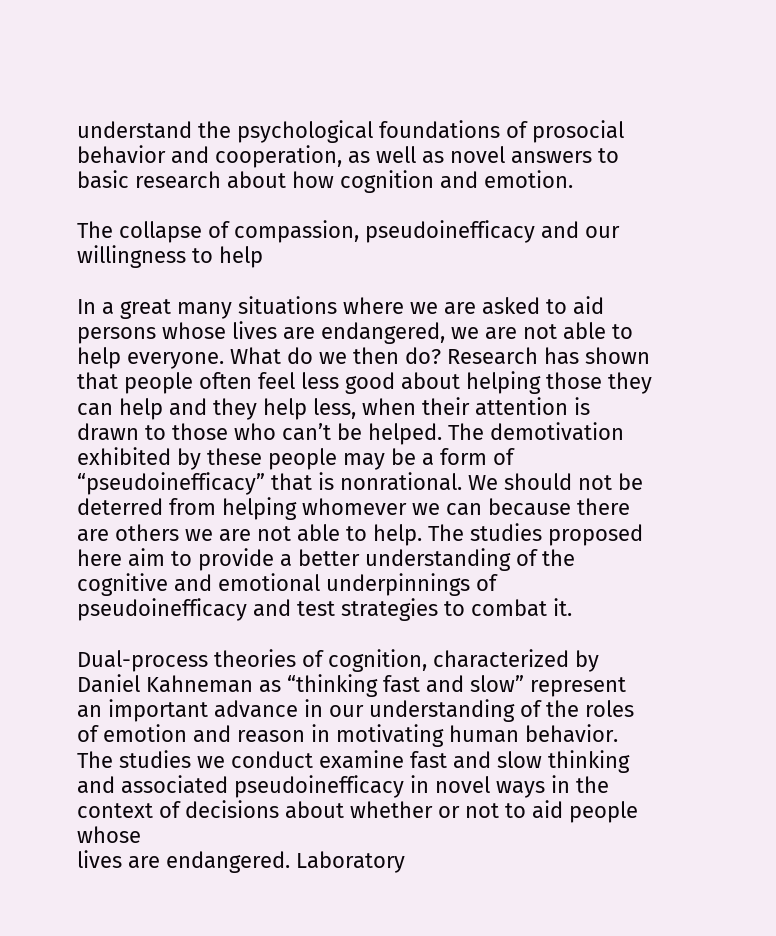understand the psychological foundations of prosocial behavior and cooperation, as well as novel answers to basic research about how cognition and emotion.

The collapse of compassion, pseudoinefficacy and our willingness to help

In a great many situations where we are asked to aid persons whose lives are endangered, we are not able to help everyone. What do we then do? Research has shown that people often feel less good about helping those they can help and they help less, when their attention is drawn to those who can’t be helped. The demotivation exhibited by these people may be a form of “pseudoinefficacy” that is nonrational. We should not be deterred from helping whomever we can because there are others we are not able to help. The studies proposed here aim to provide a better understanding of the cognitive and emotional underpinnings of pseudoinefficacy and test strategies to combat it.

Dual-process theories of cognition, characterized by Daniel Kahneman as “thinking fast and slow” represent an important advance in our understanding of the roles of emotion and reason in motivating human behavior. The studies we conduct examine fast and slow thinking and associated pseudoinefficacy in novel ways in the context of decisions about whether or not to aid people whose
lives are endangered. Laboratory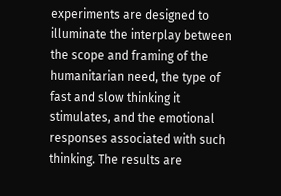experiments are designed to illuminate the interplay between the scope and framing of the humanitarian need, the type of fast and slow thinking it stimulates, and the emotional responses associated with such thinking. The results are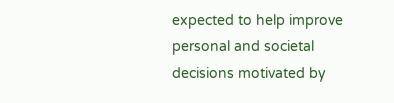expected to help improve personal and societal decisions motivated by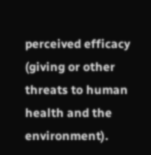perceived efficacy (giving or other threats to human
health and the environment).